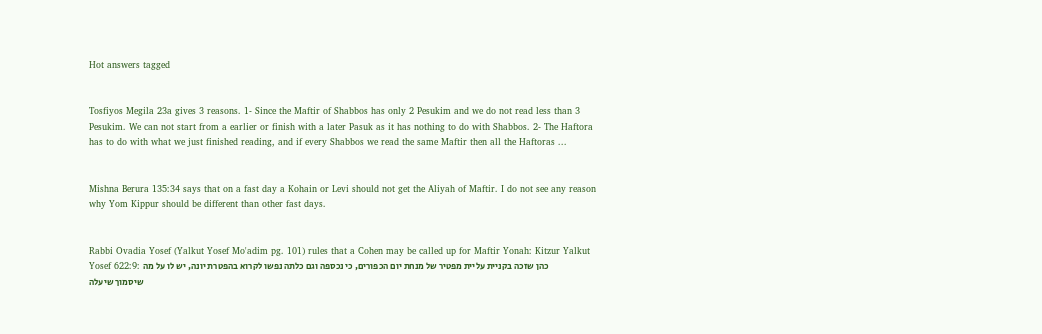Hot answers tagged


Tosfiyos Megila 23a gives 3 reasons. 1- Since the Maftir of Shabbos has only 2 Pesukim and we do not read less than 3 Pesukim. We can not start from a earlier or finish with a later Pasuk as it has nothing to do with Shabbos. 2- The Haftora has to do with what we just finished reading, and if every Shabbos we read the same Maftir then all the Haftoras ...


Mishna Berura 135:34 says that on a fast day a Kohain or Levi should not get the Aliyah of Maftir. I do not see any reason why Yom Kippur should be different than other fast days.


Rabbi Ovadia Yosef (Yalkut Yosef Mo'adim pg. 101) rules that a Cohen may be called up for Maftir Yonah: Kitzur Yalkut Yosef 622:9: כהן שזכה בקניית עליית מפטיר של מנחת יום הכפורים, כי נכספה וגם כלתה נפשו לקרוא בהפטרת יונה, יש לו על מה שיסמוך שיעלה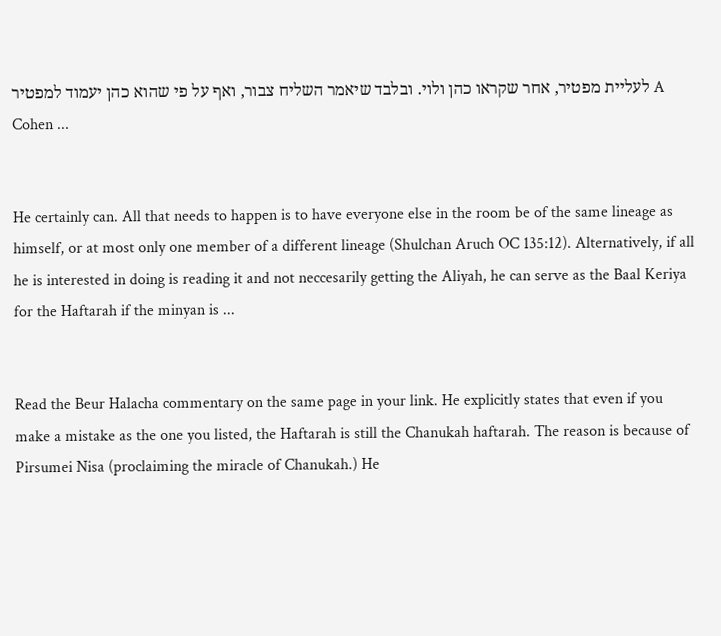לעליית מפטיר, אחר שקראו כהן ולוי. ובלבד שיאמר השליח צבור, ואף על פי שהוא כהן יעמוד למפטיר A Cohen ...


He certainly can. All that needs to happen is to have everyone else in the room be of the same lineage as himself, or at most only one member of a different lineage (Shulchan Aruch OC 135:12). Alternatively, if all he is interested in doing is reading it and not neccesarily getting the Aliyah, he can serve as the Baal Keriya for the Haftarah if the minyan is ...


Read the Beur Halacha commentary on the same page in your link. He explicitly states that even if you make a mistake as the one you listed, the Haftarah is still the Chanukah haftarah. The reason is because of Pirsumei Nisa (proclaiming the miracle of Chanukah.) He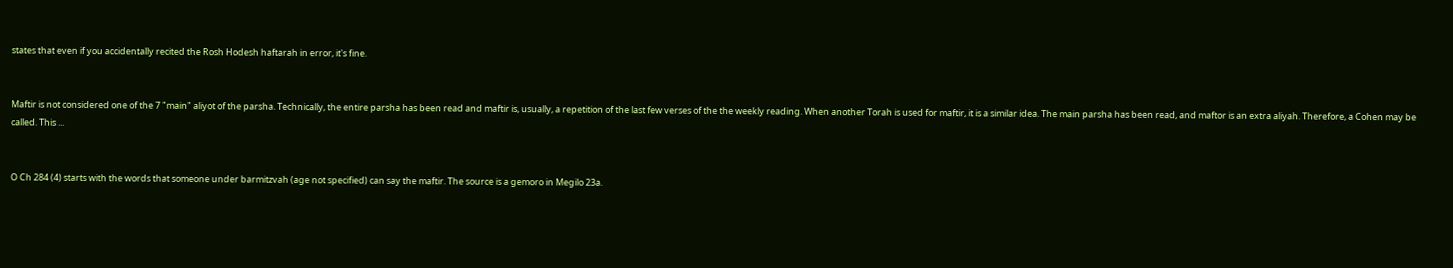states that even if you accidentally recited the Rosh Hodesh haftarah in error, it's fine.


Maftir is not considered one of the 7 "main" aliyot of the parsha. Technically, the entire parsha has been read and maftir is, usually, a repetition of the last few verses of the the weekly reading. When another Torah is used for maftir, it is a similar idea. The main parsha has been read, and maftor is an extra aliyah. Therefore, a Cohen may be called. This ...


O Ch 284 (4) starts with the words that someone under barmitzvah (age not specified) can say the maftir. The source is a gemoro in Megilo 23a.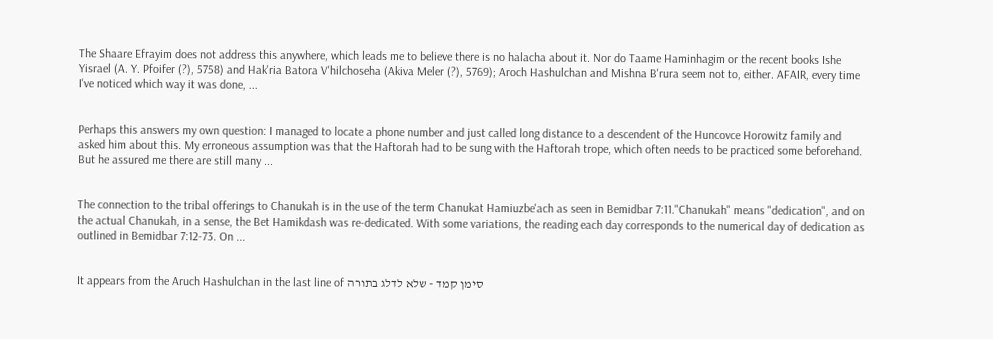The Shaare Efrayim does not address this anywhere, which leads me to believe there is no halacha about it. Nor do Taame Haminhagim or the recent books Ishe Yisrael (A. Y. Pfoifer (?), 5758) and Hak'ria Batora V'hilchoseha (Akiva Meler (?), 5769); Aroch Hashulchan and Mishna B'rura seem not to, either. AFAIR, every time I've noticed which way it was done, ...


Perhaps this answers my own question: I managed to locate a phone number and just called long distance to a descendent of the Huncovce Horowitz family and asked him about this. My erroneous assumption was that the Haftorah had to be sung with the Haftorah trope, which often needs to be practiced some beforehand. But he assured me there are still many ...


The connection to the tribal offerings to Chanukah is in the use of the term Chanukat Hamiuzbe'ach as seen in Bemidbar 7:11."Chanukah" means "dedication", and on the actual Chanukah, in a sense, the Bet Hamikdash was re-dedicated. With some variations, the reading each day corresponds to the numerical day of dedication as outlined in Bemidbar 7:12-73. On ...


It appears from the Aruch Hashulchan in the last line of סימן קמד - שלא לדלג בתורה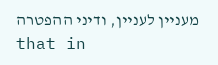מעניין לעניין, ודיני ההפטרה that in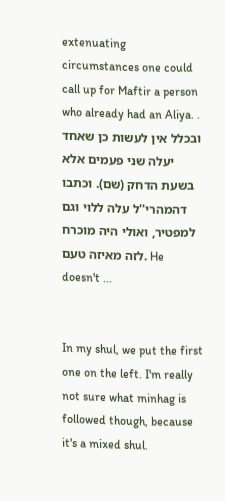extenuating circumstances one could call up for Maftir a person who already had an Aliya. . ובכלל אין לעשות כן שאחד יעלה שני פעמים אלא בשעת הדחק (שם). וכתבו דהמהרי''ל עלה ללוי וגם למפטיר, ואולי היה מוכרח לזה מאיזה טעם. He doesn't ...


In my shul, we put the first one on the left. I'm really not sure what minhag is followed though, because it's a mixed shul.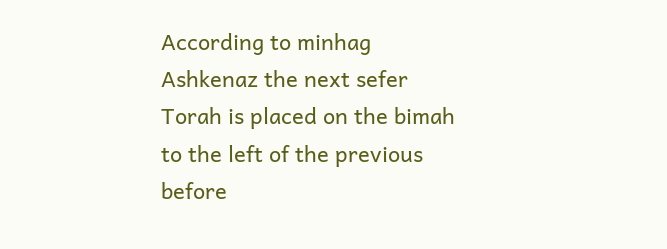According to minhag Ashkenaz the next sefer Torah is placed on the bimah to the left of the previous before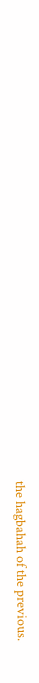the hagbahah of the previous.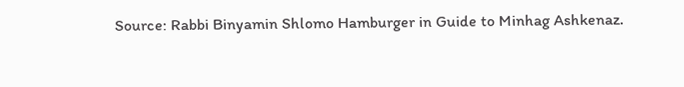Source: Rabbi Binyamin Shlomo Hamburger in Guide to Minhag Ashkenaz.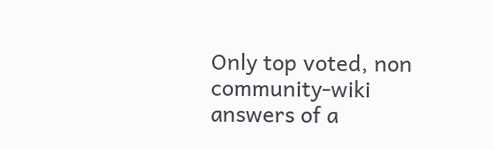Only top voted, non community-wiki answers of a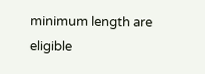minimum length are eligible